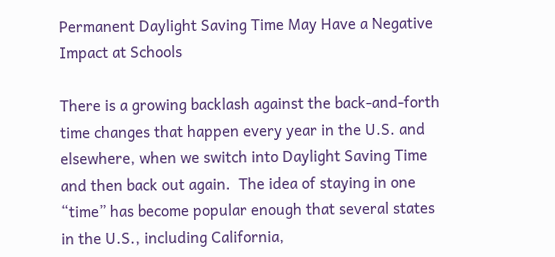Permanent Daylight Saving Time May Have a Negative Impact at Schools

There is a growing backlash against the back-and-forth time changes that happen every year in the U.S. and elsewhere, when we switch into Daylight Saving Time and then back out again.  The idea of staying in one “time” has become popular enough that several states in the U.S., including California,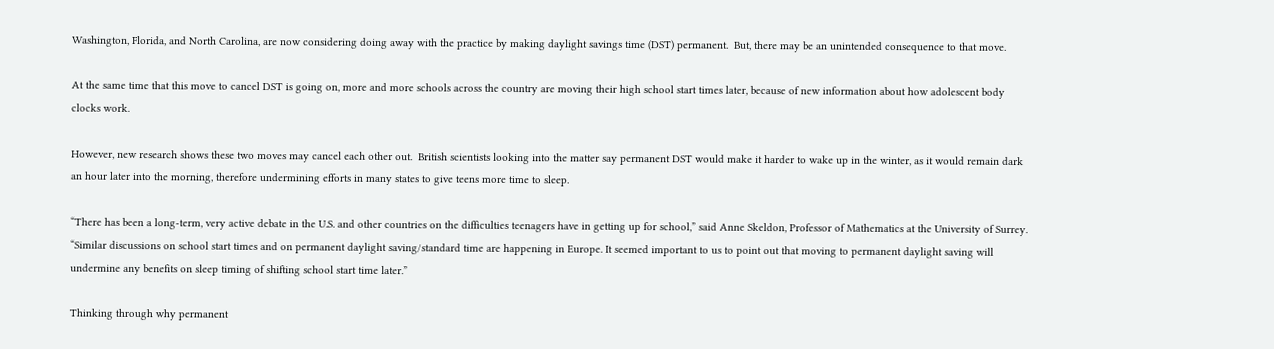Washington, Florida, and North Carolina, are now considering doing away with the practice by making daylight savings time (DST) permanent.  But, there may be an unintended consequence to that move.

At the same time that this move to cancel DST is going on, more and more schools across the country are moving their high school start times later, because of new information about how adolescent body clocks work.

However, new research shows these two moves may cancel each other out.  British scientists looking into the matter say permanent DST would make it harder to wake up in the winter, as it would remain dark an hour later into the morning, therefore undermining efforts in many states to give teens more time to sleep.

“There has been a long-term, very active debate in the U.S. and other countries on the difficulties teenagers have in getting up for school,” said Anne Skeldon, Professor of Mathematics at the University of Surrey. “Similar discussions on school start times and on permanent daylight saving/standard time are happening in Europe. It seemed important to us to point out that moving to permanent daylight saving will undermine any benefits on sleep timing of shifting school start time later.”

Thinking through why permanent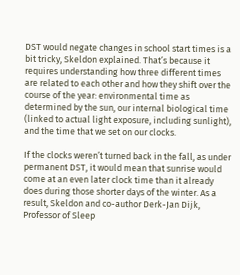DST would negate changes in school start times is a bit tricky, Skeldon explained. That’s because it requires understanding how three different times are related to each other and how they shift over the course of the year: environmental time as determined by the sun, our internal biological time (linked to actual light exposure, including sunlight), and the time that we set on our clocks.

If the clocks weren’t turned back in the fall, as under permanent DST, it would mean that sunrise would come at an even later clock time than it already does during those shorter days of the winter. As a result, Skeldon and co-author Derk-Jan Dijk, Professor of Sleep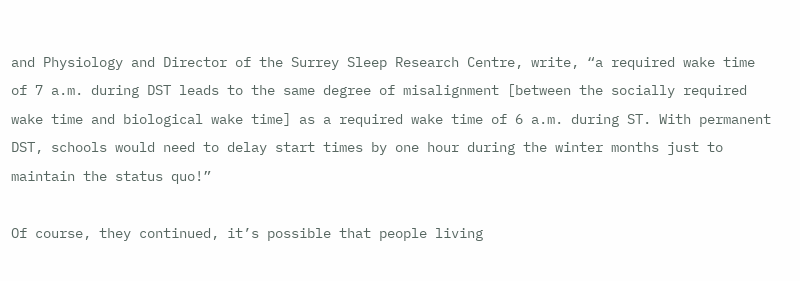and Physiology and Director of the Surrey Sleep Research Centre, write, “a required wake time of 7 a.m. during DST leads to the same degree of misalignment [between the socially required wake time and biological wake time] as a required wake time of 6 a.m. during ST. With permanent DST, schools would need to delay start times by one hour during the winter months just to maintain the status quo!”

Of course, they continued, it’s possible that people living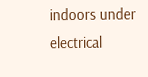indoors under electrical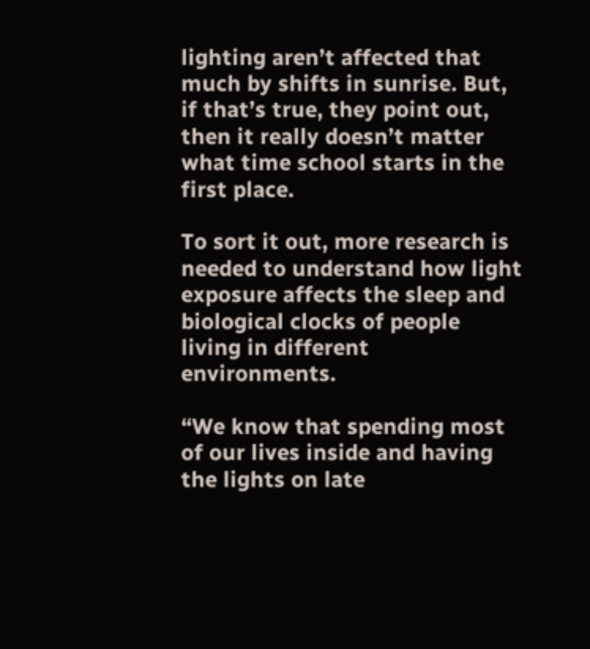lighting aren’t affected that much by shifts in sunrise. But, if that’s true, they point out, then it really doesn’t matter what time school starts in the first place.

To sort it out, more research is needed to understand how light exposure affects the sleep and biological clocks of people living in different environments.

“We know that spending most of our lives inside and having the lights on late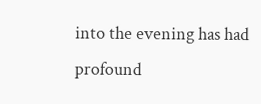into the evening has had profound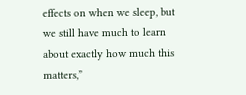effects on when we sleep, but we still have much to learn about exactly how much this matters,”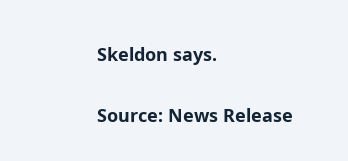Skeldon says.

Source: News Release